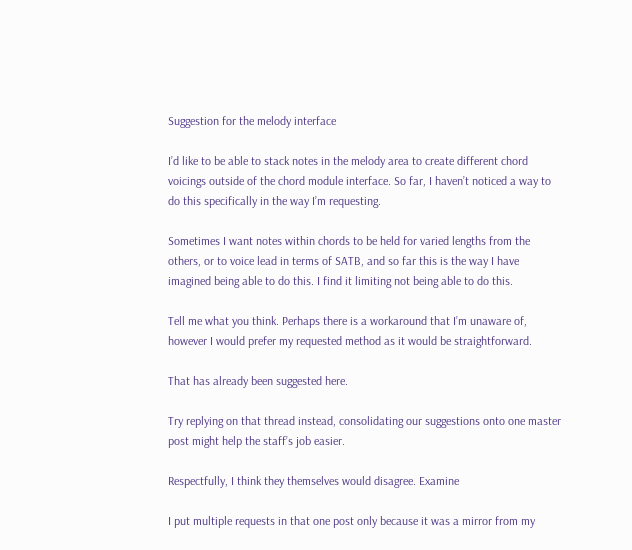Suggestion for the melody interface

I’d like to be able to stack notes in the melody area to create different chord voicings outside of the chord module interface. So far, I haven’t noticed a way to do this specifically in the way I’m requesting.

Sometimes I want notes within chords to be held for varied lengths from the others, or to voice lead in terms of SATB, and so far this is the way I have imagined being able to do this. I find it limiting not being able to do this.

Tell me what you think. Perhaps there is a workaround that I’m unaware of, however I would prefer my requested method as it would be straightforward.

That has already been suggested here.

Try replying on that thread instead, consolidating our suggestions onto one master post might help the staff’s job easier.

Respectfully, I think they themselves would disagree. Examine

I put multiple requests in that one post only because it was a mirror from my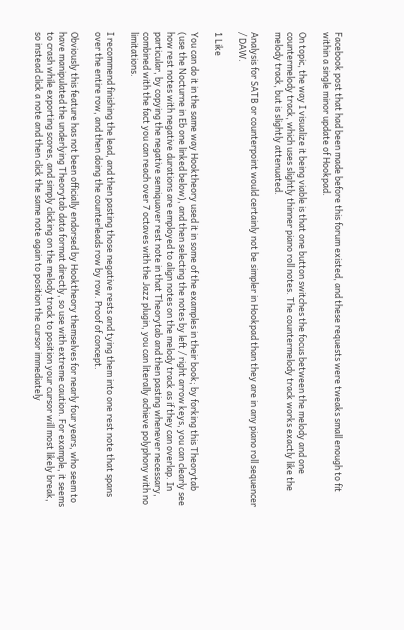Facebook post that had been made before this forum existed, and these requests were tweaks small enough to fit within a single minor update of Hookpad.

On topic, the way I visualize it being viable is that one button switches the focus between the melody and one countermelody track, which uses slightly thinner piano roll notes. The countermelody track works exactly like the melody track, but is slightly attenuated.

Analysis for SATB or counterpoint would certainly not be simpler in Hookpad than they are in any piano roll sequencer / DAW.

1 Like

You can do it in the same way Hooktheory used it in some of the examples in their book; by forking this Theorytab (use the Nocturne in Eb one linked below), and then selecting the notes by left / right arrow keys, you can clearly see how rest notes with negative durations are employed to align notes on the melody track as if they can overlap. In particular, by copying the negative semiquaver rest note in that Theorytab and then pasting whenever necessary, combined with the fact you can reach over 7 octaves with the Jazz plugin, you can literally achieve polyphony with no limitations.

I recommend finishing the lead, and then pasting those negative rests and tying them into one rest note that spans over the entire row, and then doing the counterleads row by row. Proof of concept.

Obviously this feature has not been officially endorsed by Hooktheory themselves for nearly four years, who seem to have manipulated the underlying Theorytab data format directly, so use with extreme caution. For example, it seems to crash while exporting scores, and simply clicking on the melody track to position your cursor will most likely break, so instead click a note and then click the same note again to position the cursor immediately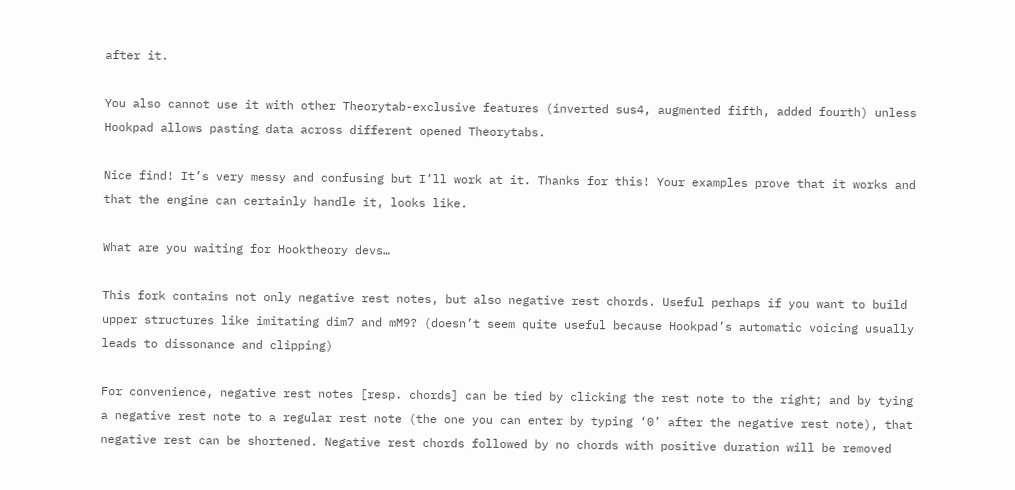after it.

You also cannot use it with other Theorytab-exclusive features (inverted sus4, augmented fifth, added fourth) unless Hookpad allows pasting data across different opened Theorytabs.

Nice find! It’s very messy and confusing but I’ll work at it. Thanks for this! Your examples prove that it works and that the engine can certainly handle it, looks like.

What are you waiting for Hooktheory devs…

This fork contains not only negative rest notes, but also negative rest chords. Useful perhaps if you want to build upper structures like imitating dim7 and mM9? (doesn’t seem quite useful because Hookpad’s automatic voicing usually leads to dissonance and clipping)

For convenience, negative rest notes [resp. chords] can be tied by clicking the rest note to the right; and by tying a negative rest note to a regular rest note (the one you can enter by typing ‘0’ after the negative rest note), that negative rest can be shortened. Negative rest chords followed by no chords with positive duration will be removed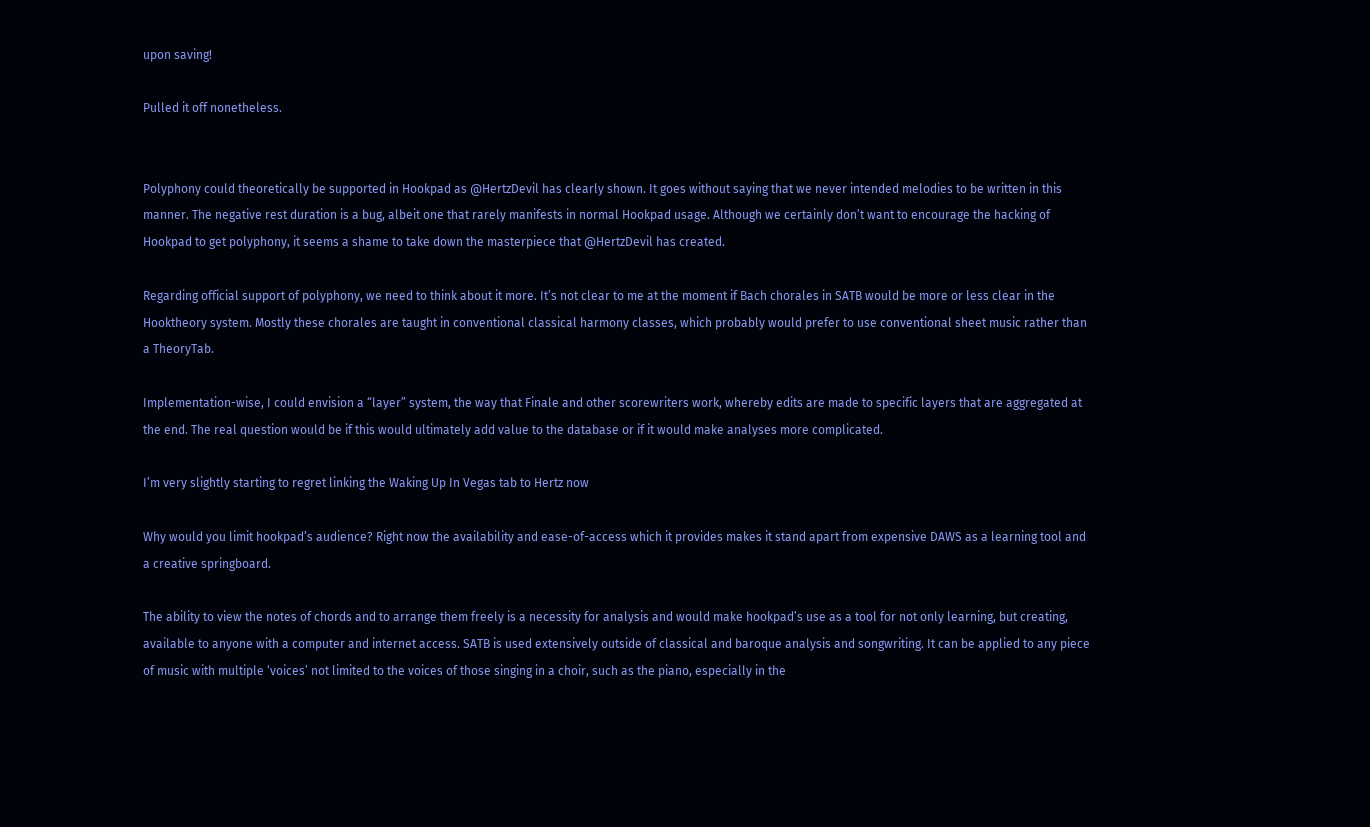upon saving!

Pulled it off nonetheless.


Polyphony could theoretically be supported in Hookpad as @HertzDevil has clearly shown. It goes without saying that we never intended melodies to be written in this manner. The negative rest duration is a bug, albeit one that rarely manifests in normal Hookpad usage. Although we certainly don’t want to encourage the hacking of Hookpad to get polyphony, it seems a shame to take down the masterpiece that @HertzDevil has created.

Regarding official support of polyphony, we need to think about it more. It’s not clear to me at the moment if Bach chorales in SATB would be more or less clear in the Hooktheory system. Mostly these chorales are taught in conventional classical harmony classes, which probably would prefer to use conventional sheet music rather than a TheoryTab.

Implementation-wise, I could envision a “layer” system, the way that Finale and other scorewriters work, whereby edits are made to specific layers that are aggregated at the end. The real question would be if this would ultimately add value to the database or if it would make analyses more complicated.

I’m very slightly starting to regret linking the Waking Up In Vegas tab to Hertz now

Why would you limit hookpad’s audience? Right now the availability and ease-of-access which it provides makes it stand apart from expensive DAWS as a learning tool and a creative springboard.

The ability to view the notes of chords and to arrange them freely is a necessity for analysis and would make hookpad’s use as a tool for not only learning, but creating, available to anyone with a computer and internet access. SATB is used extensively outside of classical and baroque analysis and songwriting. It can be applied to any piece of music with multiple ‘voices’ not limited to the voices of those singing in a choir, such as the piano, especially in the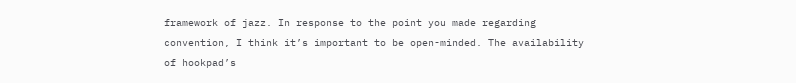framework of jazz. In response to the point you made regarding convention, I think it’s important to be open-minded. The availability of hookpad’s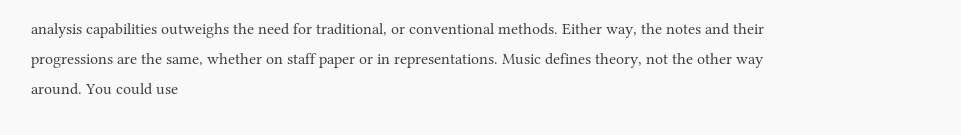analysis capabilities outweighs the need for traditional, or conventional methods. Either way, the notes and their progressions are the same, whether on staff paper or in representations. Music defines theory, not the other way around. You could use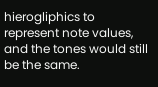hierogliphics to represent note values, and the tones would still be the same.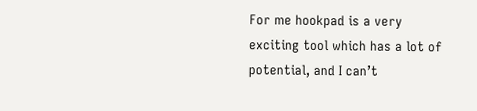For me hookpad is a very exciting tool which has a lot of potential, and I can’t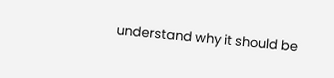understand why it should be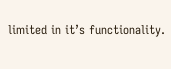limited in it’s functionality.